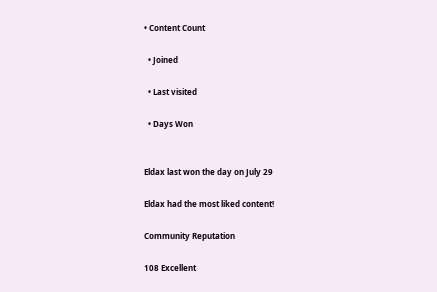• Content Count

  • Joined

  • Last visited

  • Days Won


Eldax last won the day on July 29

Eldax had the most liked content!

Community Reputation

108 Excellent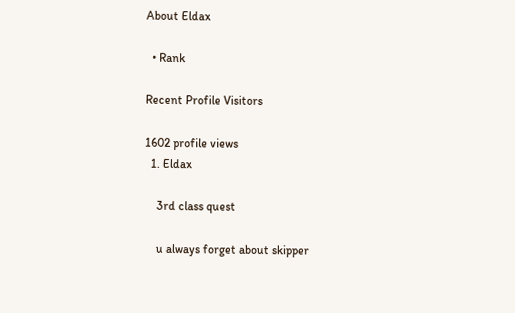About Eldax

  • Rank

Recent Profile Visitors

1602 profile views
  1. Eldax

    3rd class quest

    u always forget about skipper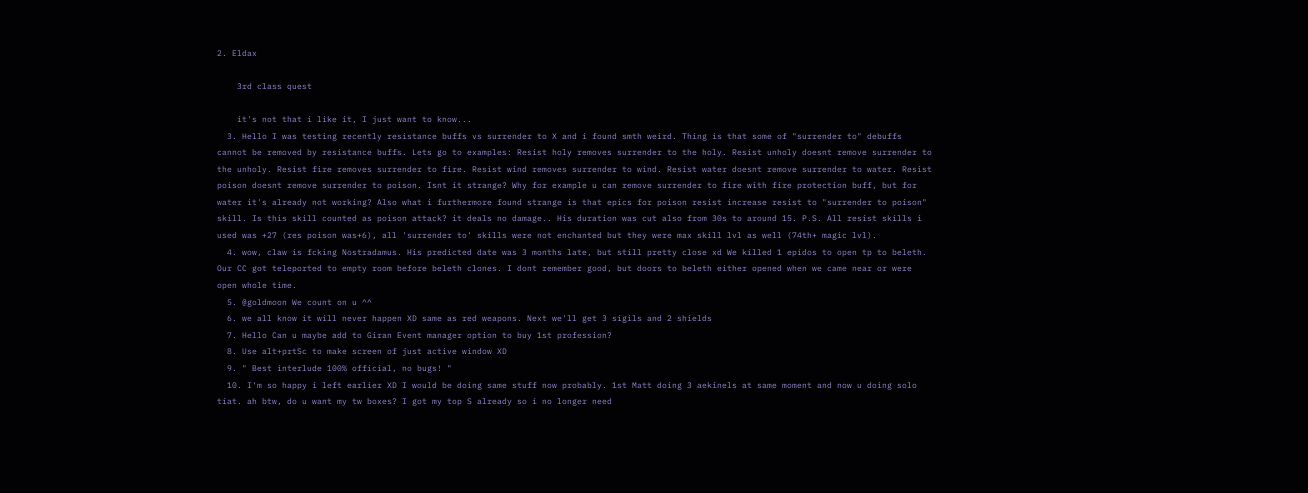2. Eldax

    3rd class quest

    it's not that i like it, I just want to know...
  3. Hello I was testing recently resistance buffs vs surrender to X and i found smth weird. Thing is that some of "surrender to" debuffs cannot be removed by resistance buffs. Lets go to examples: Resist holy removes surrender to the holy. Resist unholy doesnt remove surrender to the unholy. Resist fire removes surrender to fire. Resist wind removes surrender to wind. Resist water doesnt remove surrender to water. Resist poison doesnt remove surrender to poison. Isnt it strange? Why for example u can remove surrender to fire with fire protection buff, but for water it's already not working? Also what i furthermore found strange is that epics for poison resist increase resist to "surrender to poison" skill. Is this skill counted as poison attack? it deals no damage.. His duration was cut also from 30s to around 15. P.S. All resist skills i used was +27 (res poison was+6), all 'surrender to' skills were not enchanted but they were max skill lvl as well (74th+ magic lvl).
  4. wow, claw is fcking Nostradamus. His predicted date was 3 months late, but still pretty close xd We killed 1 epidos to open tp to beleth. Our CC got teleported to empty room before beleth clones. I dont remember good, but doors to beleth either opened when we came near or were open whole time.
  5. @goldmoon We count on u ^^
  6. we all know it will never happen XD same as red weapons. Next we'll get 3 sigils and 2 shields
  7. Hello Can u maybe add to Giran Event manager option to buy 1st profession?
  8. Use alt+prtSc to make screen of just active window XD
  9. " Best interlude 100% official, no bugs! "
  10. I'm so happy i left earlier XD I would be doing same stuff now probably. 1st Matt doing 3 aekinels at same moment and now u doing solo tiat. ah btw, do u want my tw boxes? I got my top S already so i no longer need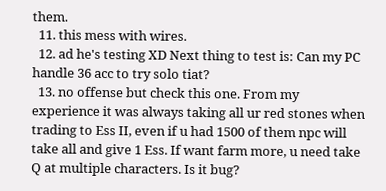them.
  11. this mess with wires.
  12. ad he's testing XD Next thing to test is: Can my PC handle 36 acc to try solo tiat?
  13. no offense but check this one. From my experience it was always taking all ur red stones when trading to Ess II, even if u had 1500 of them npc will take all and give 1 Ess. If want farm more, u need take Q at multiple characters. Is it bug?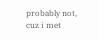probably not, cuz i met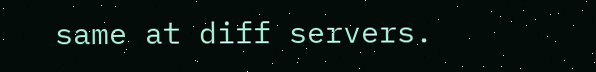same at diff servers.